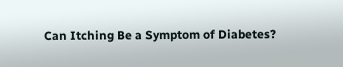Can Itching Be a Symptom of Diabetes?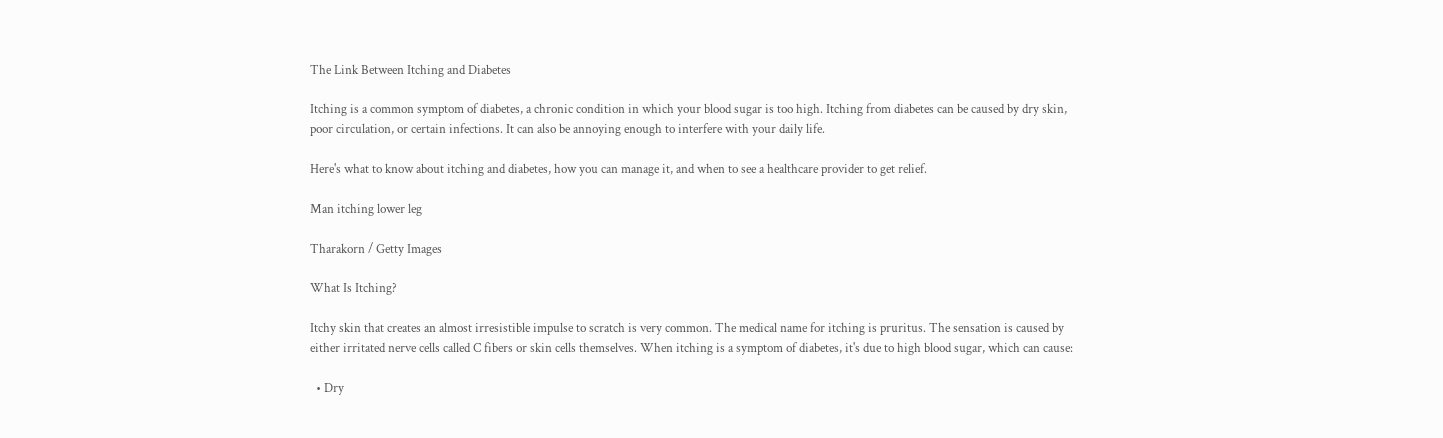The Link Between Itching and Diabetes

Itching is a common symptom of diabetes, a chronic condition in which your blood sugar is too high. Itching from diabetes can be caused by dry skin, poor circulation, or certain infections. It can also be annoying enough to interfere with your daily life.

Here's what to know about itching and diabetes, how you can manage it, and when to see a healthcare provider to get relief.

Man itching lower leg

Tharakorn / Getty Images

What Is Itching?

Itchy skin that creates an almost irresistible impulse to scratch is very common. The medical name for itching is pruritus. The sensation is caused by either irritated nerve cells called C fibers or skin cells themselves. When itching is a symptom of diabetes, it's due to high blood sugar, which can cause:

  • Dry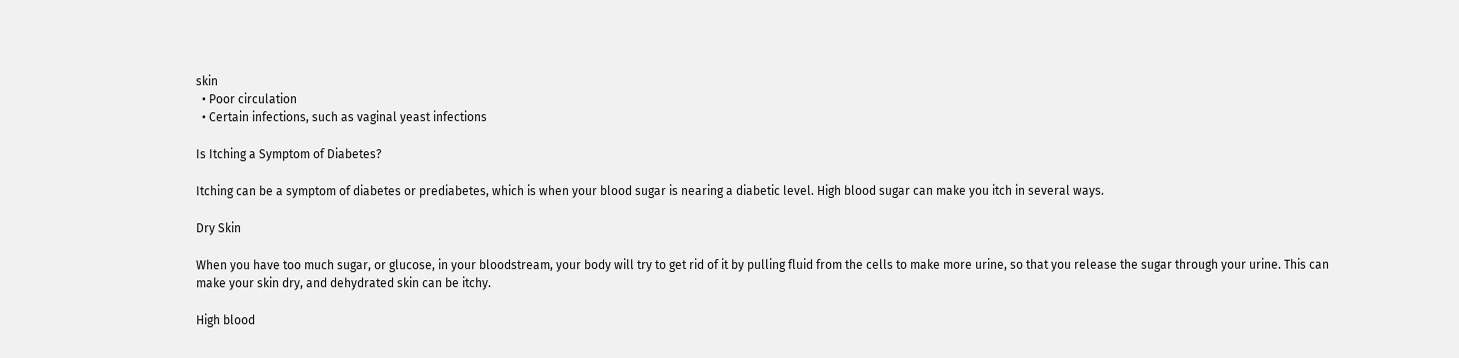skin
  • Poor circulation
  • Certain infections, such as vaginal yeast infections

Is Itching a Symptom of Diabetes?

Itching can be a symptom of diabetes or prediabetes, which is when your blood sugar is nearing a diabetic level. High blood sugar can make you itch in several ways.

Dry Skin

When you have too much sugar, or glucose, in your bloodstream, your body will try to get rid of it by pulling fluid from the cells to make more urine, so that you release the sugar through your urine. This can make your skin dry, and dehydrated skin can be itchy.

High blood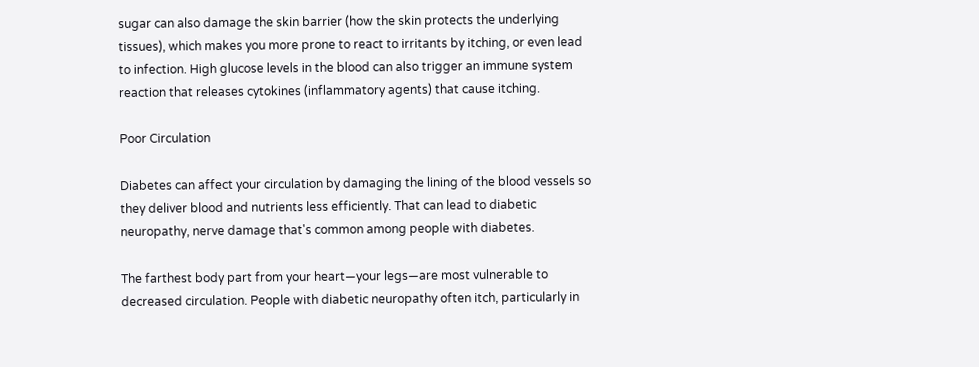sugar can also damage the skin barrier (how the skin protects the underlying tissues), which makes you more prone to react to irritants by itching, or even lead to infection. High glucose levels in the blood can also trigger an immune system reaction that releases cytokines (inflammatory agents) that cause itching.

Poor Circulation

Diabetes can affect your circulation by damaging the lining of the blood vessels so they deliver blood and nutrients less efficiently. That can lead to diabetic neuropathy, nerve damage that's common among people with diabetes.

The farthest body part from your heart—your legs—are most vulnerable to decreased circulation. People with diabetic neuropathy often itch, particularly in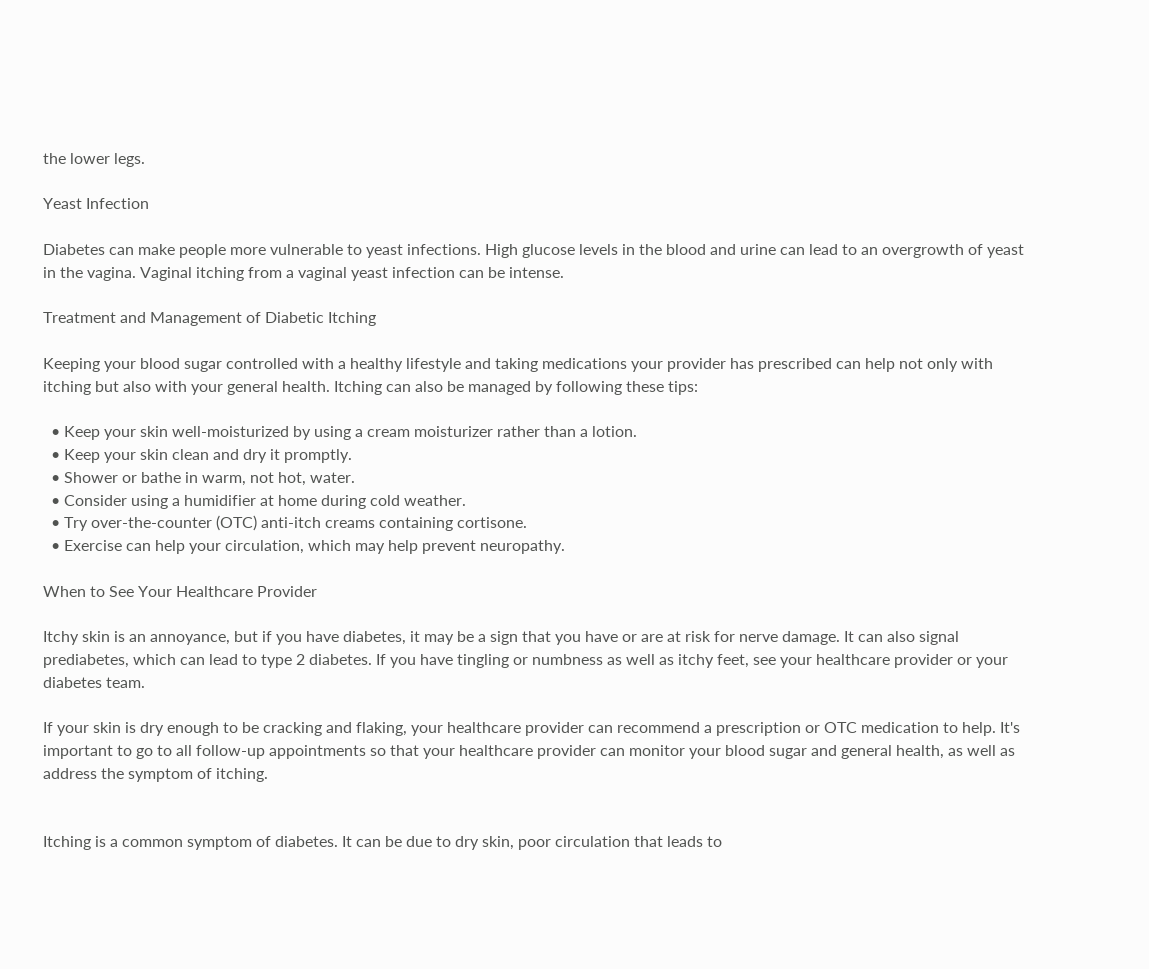the lower legs.

Yeast Infection

Diabetes can make people more vulnerable to yeast infections. High glucose levels in the blood and urine can lead to an overgrowth of yeast in the vagina. Vaginal itching from a vaginal yeast infection can be intense.

Treatment and Management of Diabetic Itching

Keeping your blood sugar controlled with a healthy lifestyle and taking medications your provider has prescribed can help not only with itching but also with your general health. Itching can also be managed by following these tips:

  • Keep your skin well-moisturized by using a cream moisturizer rather than a lotion.
  • Keep your skin clean and dry it promptly.
  • Shower or bathe in warm, not hot, water.
  • Consider using a humidifier at home during cold weather.
  • Try over-the-counter (OTC) anti-itch creams containing cortisone.
  • Exercise can help your circulation, which may help prevent neuropathy.

When to See Your Healthcare Provider

Itchy skin is an annoyance, but if you have diabetes, it may be a sign that you have or are at risk for nerve damage. It can also signal prediabetes, which can lead to type 2 diabetes. If you have tingling or numbness as well as itchy feet, see your healthcare provider or your diabetes team.

If your skin is dry enough to be cracking and flaking, your healthcare provider can recommend a prescription or OTC medication to help. It's important to go to all follow-up appointments so that your healthcare provider can monitor your blood sugar and general health, as well as address the symptom of itching.


Itching is a common symptom of diabetes. It can be due to dry skin, poor circulation that leads to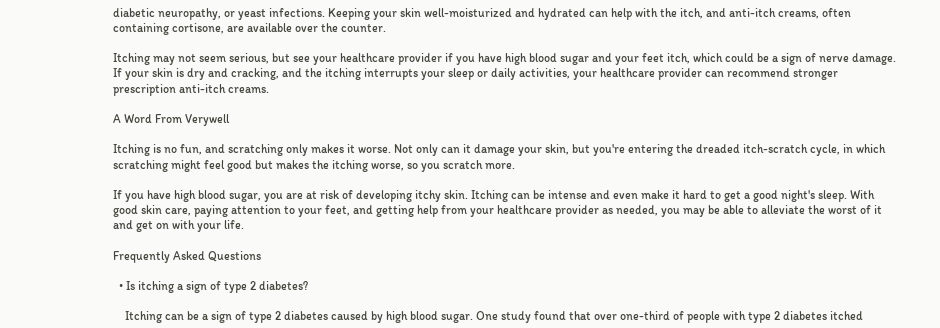diabetic neuropathy, or yeast infections. Keeping your skin well-moisturized and hydrated can help with the itch, and anti-itch creams, often containing cortisone, are available over the counter.

Itching may not seem serious, but see your healthcare provider if you have high blood sugar and your feet itch, which could be a sign of nerve damage. If your skin is dry and cracking, and the itching interrupts your sleep or daily activities, your healthcare provider can recommend stronger prescription anti-itch creams.

A Word From Verywell

Itching is no fun, and scratching only makes it worse. Not only can it damage your skin, but you're entering the dreaded itch-scratch cycle, in which scratching might feel good but makes the itching worse, so you scratch more.

If you have high blood sugar, you are at risk of developing itchy skin. Itching can be intense and even make it hard to get a good night's sleep. With good skin care, paying attention to your feet, and getting help from your healthcare provider as needed, you may be able to alleviate the worst of it and get on with your life.

Frequently Asked Questions

  • Is itching a sign of type 2 diabetes?

    Itching can be a sign of type 2 diabetes caused by high blood sugar. One study found that over one-third of people with type 2 diabetes itched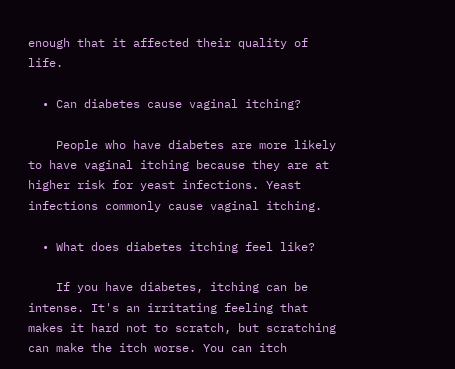enough that it affected their quality of life.

  • Can diabetes cause vaginal itching?

    People who have diabetes are more likely to have vaginal itching because they are at higher risk for yeast infections. Yeast infections commonly cause vaginal itching.

  • What does diabetes itching feel like?

    If you have diabetes, itching can be intense. It's an irritating feeling that makes it hard not to scratch, but scratching can make the itch worse. You can itch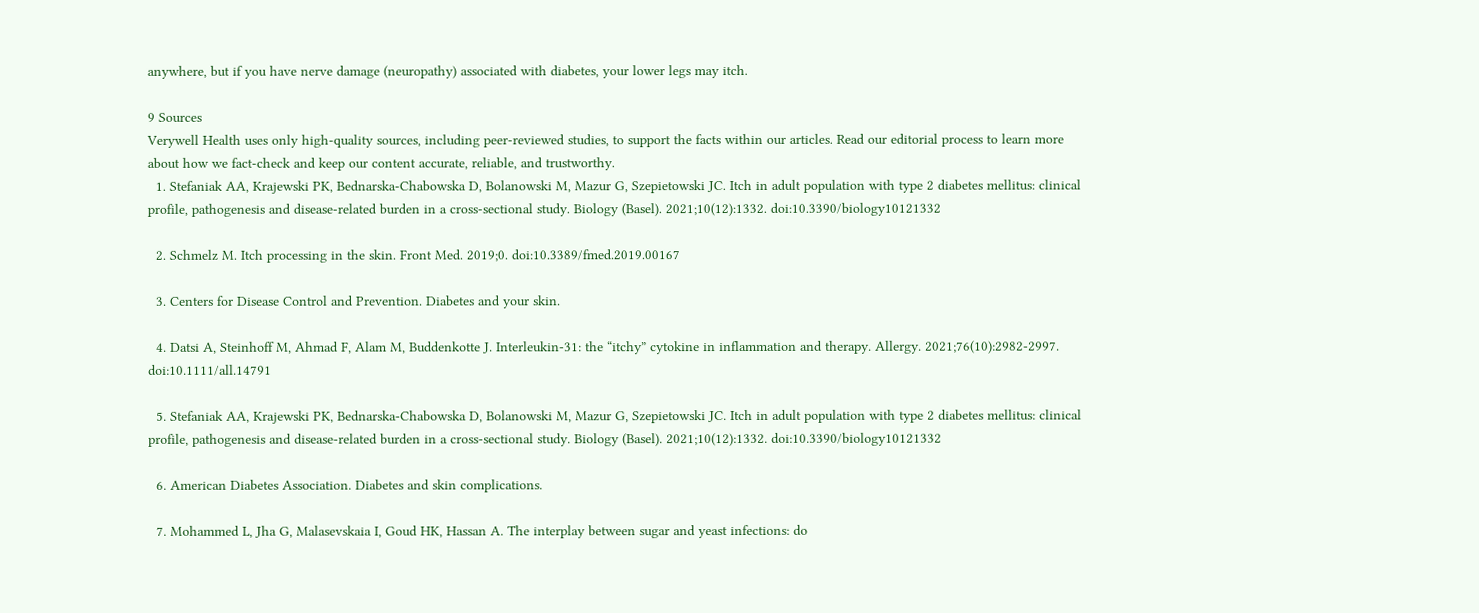anywhere, but if you have nerve damage (neuropathy) associated with diabetes, your lower legs may itch.

9 Sources
Verywell Health uses only high-quality sources, including peer-reviewed studies, to support the facts within our articles. Read our editorial process to learn more about how we fact-check and keep our content accurate, reliable, and trustworthy.
  1. Stefaniak AA, Krajewski PK, Bednarska-Chabowska D, Bolanowski M, Mazur G, Szepietowski JC. Itch in adult population with type 2 diabetes mellitus: clinical profile, pathogenesis and disease-related burden in a cross-sectional study. Biology (Basel). 2021;10(12):1332. doi:10.3390/biology10121332

  2. Schmelz M. Itch processing in the skin. Front Med. 2019;0. doi:10.3389/fmed.2019.00167

  3. Centers for Disease Control and Prevention. Diabetes and your skin.

  4. Datsi A, Steinhoff M, Ahmad F, Alam M, Buddenkotte J. Interleukin‐31: the “itchy” cytokine in inflammation and therapy. Allergy. 2021;76(10):2982-2997. doi:10.1111/all.14791

  5. Stefaniak AA, Krajewski PK, Bednarska-Chabowska D, Bolanowski M, Mazur G, Szepietowski JC. Itch in adult population with type 2 diabetes mellitus: clinical profile, pathogenesis and disease-related burden in a cross-sectional study. Biology (Basel). 2021;10(12):1332. doi:10.3390/biology10121332

  6. American Diabetes Association. Diabetes and skin complications.

  7. Mohammed L, Jha G, Malasevskaia I, Goud HK, Hassan A. The interplay between sugar and yeast infections: do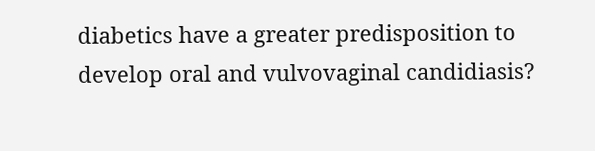diabetics have a greater predisposition to develop oral and vulvovaginal candidiasis?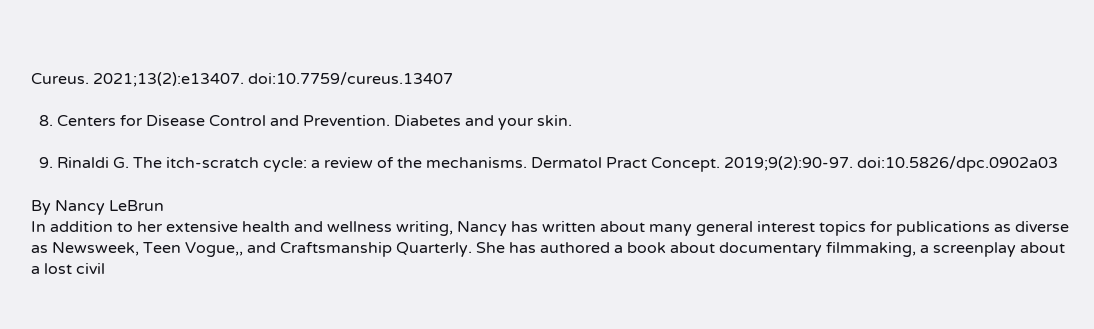Cureus. 2021;13(2):e13407. doi:10.7759/cureus.13407

  8. Centers for Disease Control and Prevention. Diabetes and your skin.

  9. Rinaldi G. The itch-scratch cycle: a review of the mechanisms. Dermatol Pract Concept. 2019;9(2):90-97. doi:10.5826/dpc.0902a03

By Nancy LeBrun
In addition to her extensive health and wellness writing, Nancy has written about many general interest topics for publications as diverse as Newsweek, Teen Vogue,, and Craftsmanship Quarterly. She has authored a book about documentary filmmaking, a screenplay about a lost civil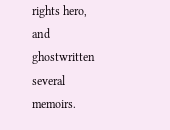rights hero, and ghostwritten several memoirs.